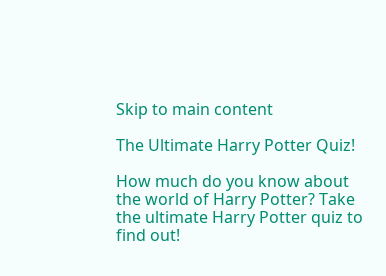Skip to main content

The Ultimate Harry Potter Quiz!

How much do you know about the world of Harry Potter? Take the ultimate Harry Potter quiz to find out!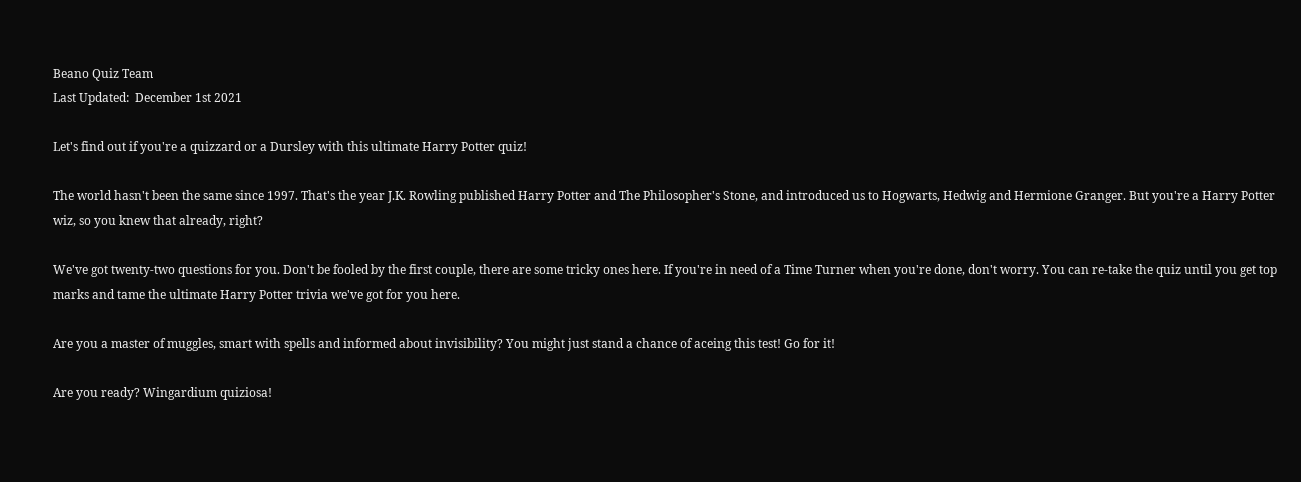Beano Quiz Team
Last Updated:  December 1st 2021

Let's find out if you're a quizzard or a Dursley with this ultimate Harry Potter quiz!

The world hasn't been the same since 1997. That's the year J.K. Rowling published Harry Potter and The Philosopher's Stone, and introduced us to Hogwarts, Hedwig and Hermione Granger. But you're a Harry Potter wiz, so you knew that already, right?

We've got twenty-two questions for you. Don't be fooled by the first couple, there are some tricky ones here. If you're in need of a Time Turner when you're done, don't worry. You can re-take the quiz until you get top marks and tame the ultimate Harry Potter trivia we've got for you here.

Are you a master of muggles, smart with spells and informed about invisibility? You might just stand a chance of aceing this test! Go for it!

Are you ready? Wingardium quiziosa!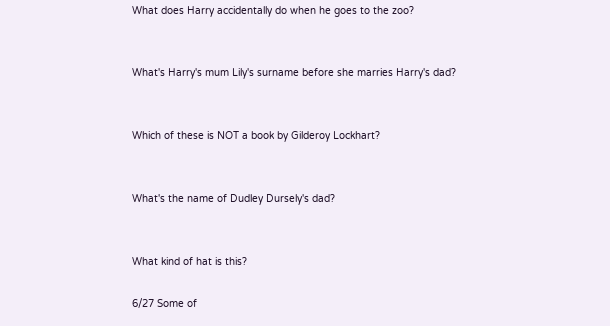What does Harry accidentally do when he goes to the zoo?


What's Harry's mum Lily's surname before she marries Harry's dad?


Which of these is NOT a book by Gilderoy Lockhart?


What's the name of Dudley Dursely's dad?


What kind of hat is this?

6/27 Some of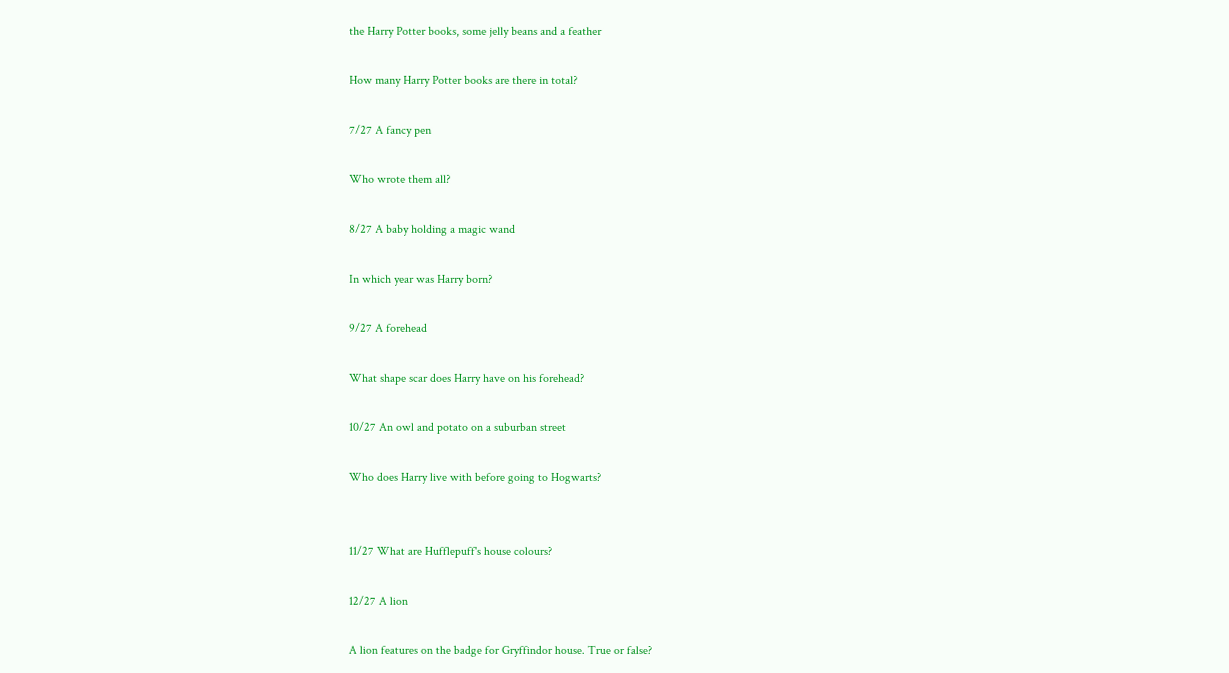the Harry Potter books, some jelly beans and a feather

How many Harry Potter books are there in total?

7/27 A fancy pen

Who wrote them all?

8/27 A baby holding a magic wand

In which year was Harry born?

9/27 A forehead

What shape scar does Harry have on his forehead?

10/27 An owl and potato on a suburban street

Who does Harry live with before going to Hogwarts?


11/27 What are Hufflepuff's house colours?

12/27 A lion

A lion features on the badge for Gryffindor house. True or false?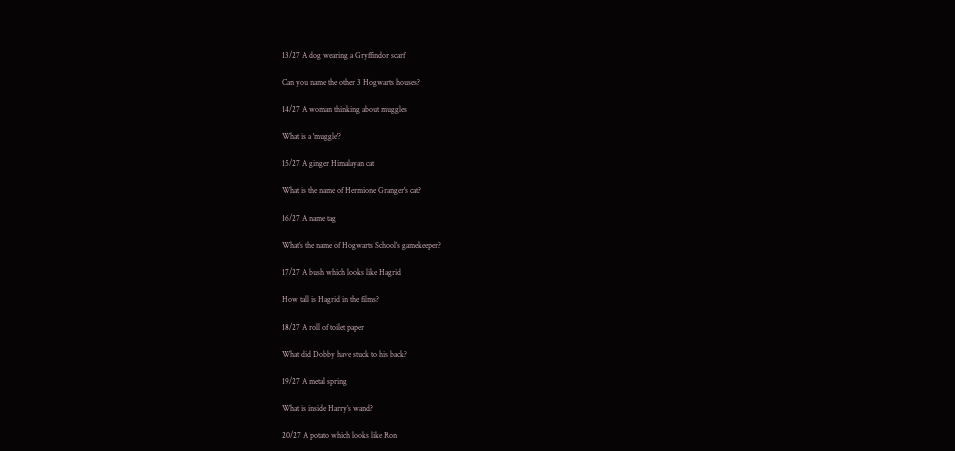13/27 A dog wearing a Gryffindor scarf

Can you name the other 3 Hogwarts houses?

14/27 A woman thinking about muggles

What is a 'muggle'?

15/27 A ginger Himalayan cat

What is the name of Hermione Granger's cat?

16/27 A name tag

What’s the name of Hogwarts School’s gamekeeper?

17/27 A bush which looks like Hagrid

How tall is Hagrid in the films?

18/27 A roll of toilet paper

What did Dobby have stuck to his back?

19/27 A metal spring

What is inside Harry’s wand?

20/27 A potato which looks like Ron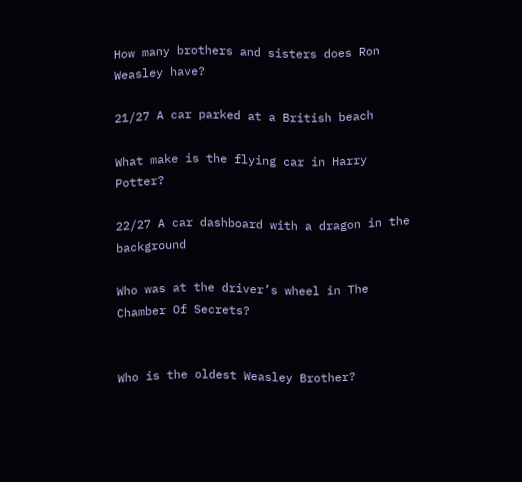How many brothers and sisters does Ron Weasley have?

21/27 A car parked at a British beach

What make is the flying car in Harry Potter?

22/27 A car dashboard with a dragon in the background

Who was at the driver’s wheel in The Chamber Of Secrets?


Who is the oldest Weasley Brother?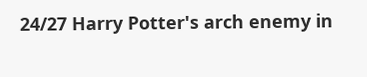24/27 Harry Potter's arch enemy in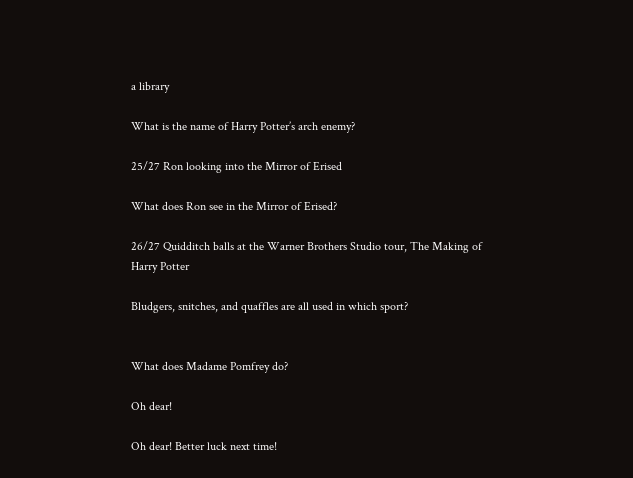a library

What is the name of Harry Potter’s arch enemy?

25/27 Ron looking into the Mirror of Erised

What does Ron see in the Mirror of Erised?

26/27 Quidditch balls at the Warner Brothers Studio tour, The Making of Harry Potter

Bludgers, snitches, and quaffles are all used in which sport?


What does Madame Pomfrey do?

Oh dear!

Oh dear! Better luck next time!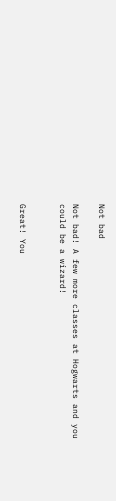Not bad

Not bad! A few more classes at Hogwarts and you could be a wizard!


Great! You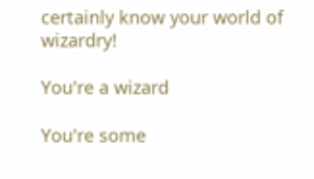certainly know your world of wizardry!

You're a wizard

You're some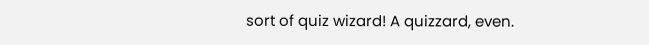sort of quiz wizard! A quizzard, even.